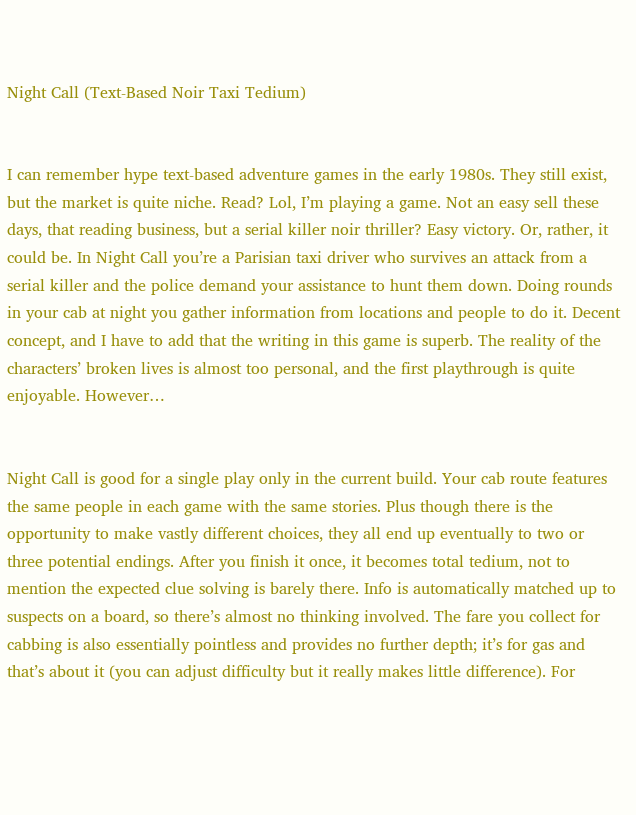Night Call (Text-Based Noir Taxi Tedium)


I can remember hype text-based adventure games in the early 1980s. They still exist, but the market is quite niche. Read? Lol, I’m playing a game. Not an easy sell these days, that reading business, but a serial killer noir thriller? Easy victory. Or, rather, it could be. In Night Call you’re a Parisian taxi driver who survives an attack from a serial killer and the police demand your assistance to hunt them down. Doing rounds in your cab at night you gather information from locations and people to do it. Decent concept, and I have to add that the writing in this game is superb. The reality of the characters’ broken lives is almost too personal, and the first playthrough is quite enjoyable. However…


Night Call is good for a single play only in the current build. Your cab route features the same people in each game with the same stories. Plus though there is the opportunity to make vastly different choices, they all end up eventually to two or three potential endings. After you finish it once, it becomes total tedium, not to mention the expected clue solving is barely there. Info is automatically matched up to suspects on a board, so there’s almost no thinking involved. The fare you collect for cabbing is also essentially pointless and provides no further depth; it’s for gas and that’s about it (you can adjust difficulty but it really makes little difference). For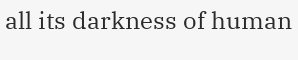all its darkness of human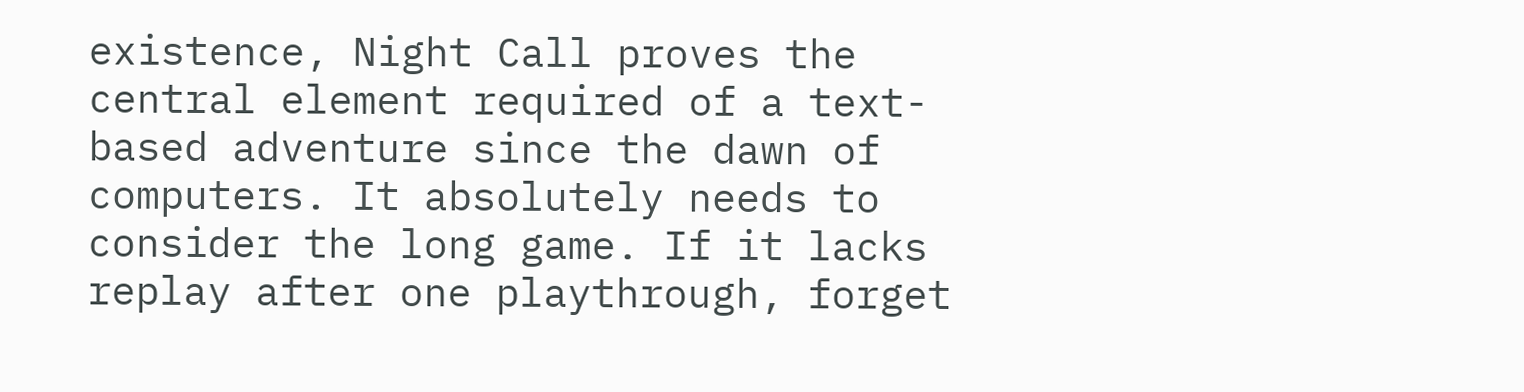existence, Night Call proves the central element required of a text-based adventure since the dawn of computers. It absolutely needs to consider the long game. If it lacks replay after one playthrough, forget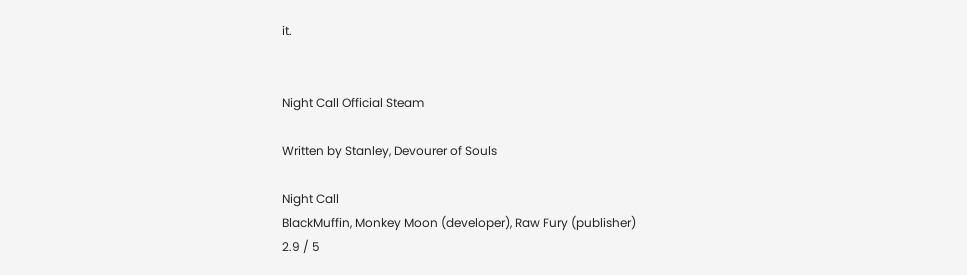it.


Night Call Official Steam

Written by Stanley, Devourer of Souls

Night Call
BlackMuffin, Monkey Moon (developer), Raw Fury (publisher)
2.9 / 5